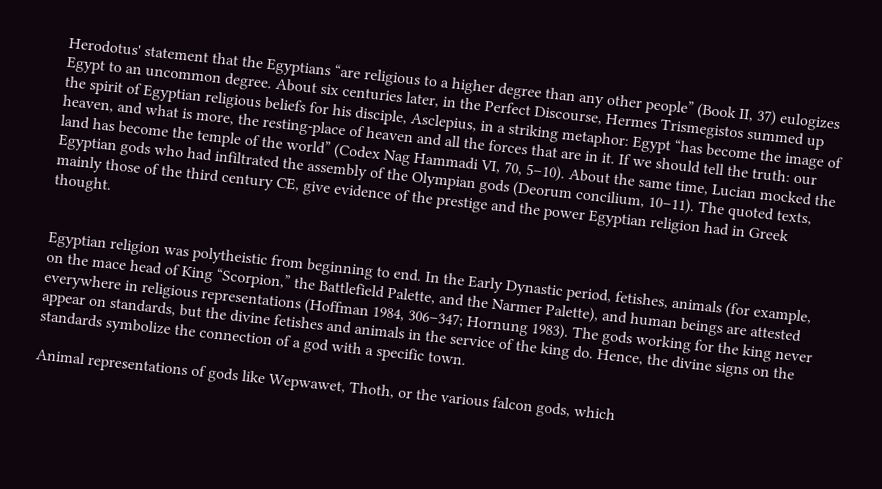Herodotus' statement that the Egyptians “are religious to a higher degree than any other people” (Book II, 37) eulogizes Egypt to an uncommon degree. About six centuries later, in the Perfect Discourse, Hermes Trismegistos summed up the spirit of Egyptian religious beliefs for his disciple, Asclepius, in a striking metaphor: Egypt “has become the image of heaven, and what is more, the resting-place of heaven and all the forces that are in it. If we should tell the truth: our land has become the temple of the world” (Codex Nag Hammadi VI, 70, 5–10). About the same time, Lucian mocked the Egyptian gods who had infiltrated the assembly of the Olympian gods (Deorum concilium, 10–11). The quoted texts, mainly those of the third century CE, give evidence of the prestige and the power Egyptian religion had in Greek thought.


Egyptian religion was polytheistic from beginning to end. In the Early Dynastic period, fetishes, animals (for example, on the mace head of King “Scorpion,” the Battlefield Palette, and the Narmer Palette), and human beings are attested everywhere in religious representations (Hoffman 1984, 306–347; Hornung 1983). The gods working for the king never appear on standards, but the divine fetishes and animals in the service of the king do. Hence, the divine signs on the standards symbolize the connection of a god with a specific town.

Animal representations of gods like Wepwawet, Thoth, or the various falcon gods, which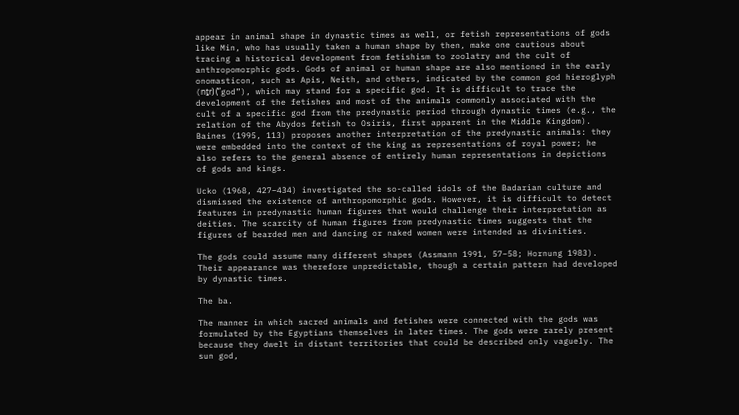appear in animal shape in dynastic times as well, or fetish representations of gods like Min, who has usually taken a human shape by then, make one cautious about tracing a historical development from fetishism to zoolatry and the cult of anthropomorphic gods. Gods of animal or human shape are also mentioned in the early onomasticon, such as Apis, Neith, and others, indicated by the common god hieroglyph (nṯr) (“god”), which may stand for a specific god. It is difficult to trace the development of the fetishes and most of the animals commonly associated with the cult of a specific god from the predynastic period through dynastic times (e.g., the relation of the Abydos fetish to Osiris, first apparent in the Middle Kingdom). Baines (1995, 113) proposes another interpretation of the predynastic animals: they were embedded into the context of the king as representations of royal power; he also refers to the general absence of entirely human representations in depictions of gods and kings.

Ucko (1968, 427–434) investigated the so-called idols of the Badarian culture and dismissed the existence of anthropomorphic gods. However, it is difficult to detect features in predynastic human figures that would challenge their interpretation as deities. The scarcity of human figures from predynastic times suggests that the figures of bearded men and dancing or naked women were intended as divinities.

The gods could assume many different shapes (Assmann 1991, 57–58; Hornung 1983). Their appearance was therefore unpredictable, though a certain pattern had developed by dynastic times.

The ba.

The manner in which sacred animals and fetishes were connected with the gods was formulated by the Egyptians themselves in later times. The gods were rarely present because they dwelt in distant territories that could be described only vaguely. The sun god,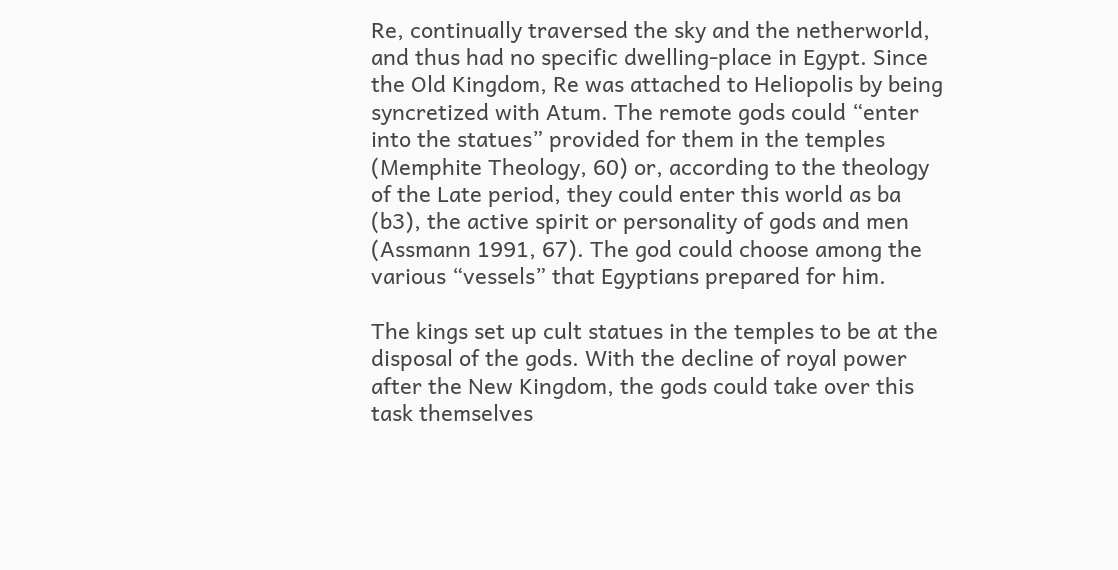Re, continually traversed the sky and the netherworld, and thus had no specific dwelling-place in Egypt. Since the Old Kingdom, Re was attached to Heliopolis by being syncretized with Atum. The remote gods could “enter into the statues” provided for them in the temples (Memphite Theology, 60) or, according to the theology of the Late period, they could enter this world as ba (b3), the active spirit or personality of gods and men (Assmann 1991, 67). The god could choose among the various “vessels” that Egyptians prepared for him.

The kings set up cult statues in the temples to be at the disposal of the gods. With the decline of royal power after the New Kingdom, the gods could take over this task themselves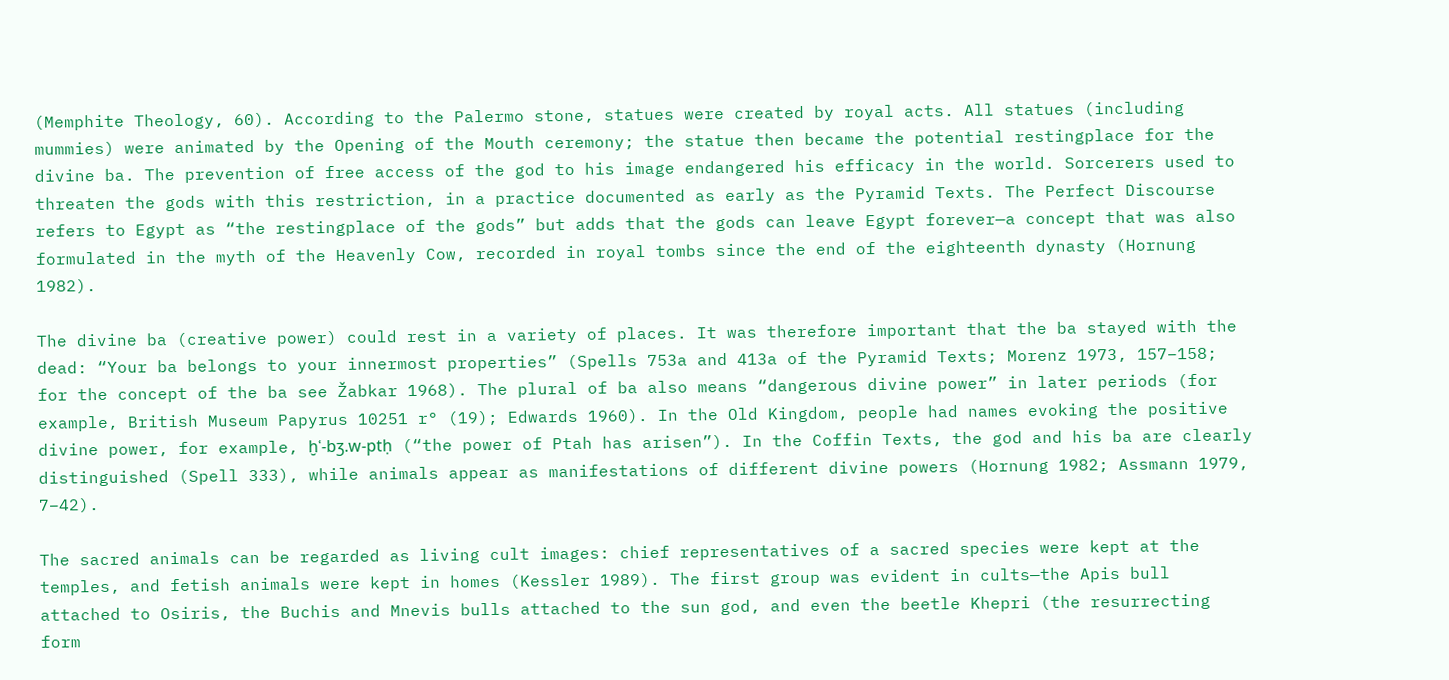(Memphite Theology, 60). According to the Palermo stone, statues were created by royal acts. All statues (including mummies) were animated by the Opening of the Mouth ceremony; the statue then became the potential restingplace for the divine ba. The prevention of free access of the god to his image endangered his efficacy in the world. Sorcerers used to threaten the gods with this restriction, in a practice documented as early as the Pyramid Texts. The Perfect Discourse refers to Egypt as “the restingplace of the gods” but adds that the gods can leave Egypt forever—a concept that was also formulated in the myth of the Heavenly Cow, recorded in royal tombs since the end of the eighteenth dynasty (Hornung 1982).

The divine ba (creative power) could rest in a variety of places. It was therefore important that the ba stayed with the dead: “Your ba belongs to your innermost properties” (Spells 753a and 413a of the Pyramid Texts; Morenz 1973, 157–158; for the concept of the ba see Žabkar 1968). The plural of ba also means “dangerous divine power” in later periods (for example, British Museum Papyrus 10251 r° (19); Edwards 1960). In the Old Kingdom, people had names evoking the positive divine power, for example, ḫʿ-bʒ.w-ptḥ (“the power of Ptah has arisen”). In the Coffin Texts, the god and his ba are clearly distinguished (Spell 333), while animals appear as manifestations of different divine powers (Hornung 1982; Assmann 1979, 7–42).

The sacred animals can be regarded as living cult images: chief representatives of a sacred species were kept at the temples, and fetish animals were kept in homes (Kessler 1989). The first group was evident in cults—the Apis bull attached to Osiris, the Buchis and Mnevis bulls attached to the sun god, and even the beetle Khepri (the resurrecting form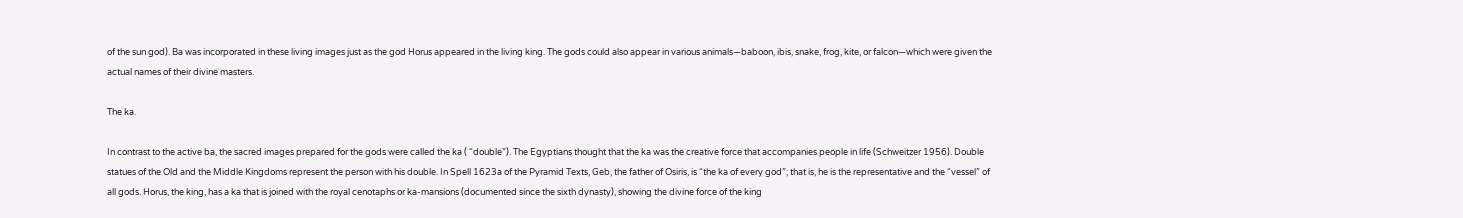of the sun god). Ba was incorporated in these living images just as the god Horus appeared in the living king. The gods could also appear in various animals—baboon, ibis, snake, frog, kite, or falcon—which were given the actual names of their divine masters.

The ka.

In contrast to the active ba, the sacred images prepared for the gods were called the ka ( “double”). The Egyptians thought that the ka was the creative force that accompanies people in life (Schweitzer 1956). Double statues of the Old and the Middle Kingdoms represent the person with his double. In Spell 1623a of the Pyramid Texts, Geb, the father of Osiris, is “the ka of every god”; that is, he is the representative and the “vessel” of all gods. Horus, the king, has a ka that is joined with the royal cenotaphs or ka-mansions (documented since the sixth dynasty), showing the divine force of the king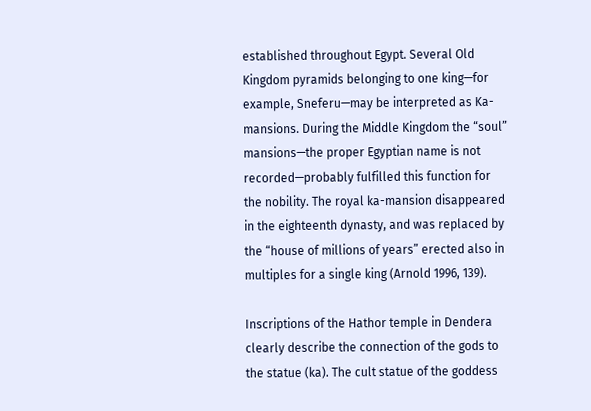established throughout Egypt. Several Old Kingdom pyramids belonging to one king—for example, Sneferu—may be interpreted as Ka-mansions. During the Middle Kingdom the “soul” mansions—the proper Egyptian name is not recorded—probably fulfilled this function for the nobility. The royal ka-mansion disappeared in the eighteenth dynasty, and was replaced by the “house of millions of years” erected also in multiples for a single king (Arnold 1996, 139).

Inscriptions of the Hathor temple in Dendera clearly describe the connection of the gods to the statue (ka). The cult statue of the goddess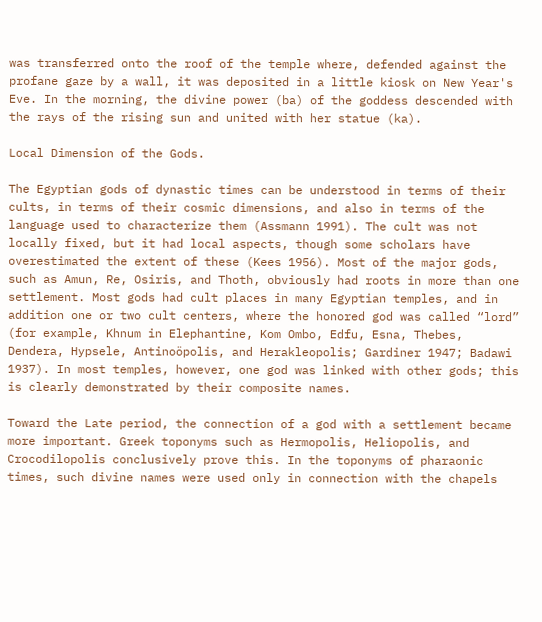was transferred onto the roof of the temple where, defended against the profane gaze by a wall, it was deposited in a little kiosk on New Year's Eve. In the morning, the divine power (ba) of the goddess descended with the rays of the rising sun and united with her statue (ka).

Local Dimension of the Gods.

The Egyptian gods of dynastic times can be understood in terms of their cults, in terms of their cosmic dimensions, and also in terms of the language used to characterize them (Assmann 1991). The cult was not locally fixed, but it had local aspects, though some scholars have overestimated the extent of these (Kees 1956). Most of the major gods, such as Amun, Re, Osiris, and Thoth, obviously had roots in more than one settlement. Most gods had cult places in many Egyptian temples, and in addition one or two cult centers, where the honored god was called “lord” (for example, Khnum in Elephantine, Kom Ombo, Edfu, Esna, Thebes, Dendera, Hypsele, Antinoöpolis, and Herakleopolis; Gardiner 1947; Badawi 1937). In most temples, however, one god was linked with other gods; this is clearly demonstrated by their composite names.

Toward the Late period, the connection of a god with a settlement became more important. Greek toponyms such as Hermopolis, Heliopolis, and Crocodilopolis conclusively prove this. In the toponyms of pharaonic times, such divine names were used only in connection with the chapels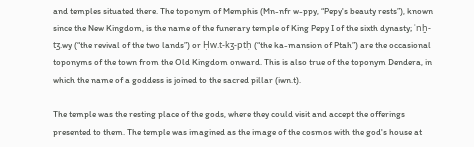and temples situated there. The toponym of Memphis (Mn-nfr w-ppy, “Pepy's beauty rests”), known since the New Kingdom, is the name of the funerary temple of King Pepy I of the sixth dynasty; ʿnḫ-tʒ.wy (“the revival of the two lands”) or Ḥw.t-kʒ-ptḥ (“the ka-mansion of Ptah”) are the occasional toponyms of the town from the Old Kingdom onward. This is also true of the toponym Dendera, in which the name of a goddess is joined to the sacred pillar (iwn.t).

The temple was the resting place of the gods, where they could visit and accept the offerings presented to them. The temple was imagined as the image of the cosmos with the god's house at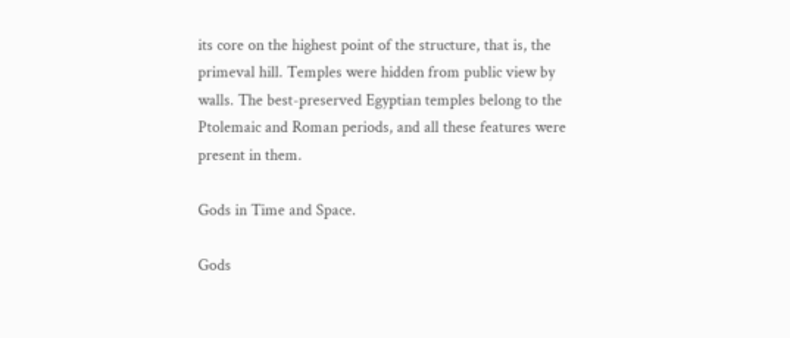its core on the highest point of the structure, that is, the primeval hill. Temples were hidden from public view by walls. The best-preserved Egyptian temples belong to the Ptolemaic and Roman periods, and all these features were present in them.

Gods in Time and Space.

Gods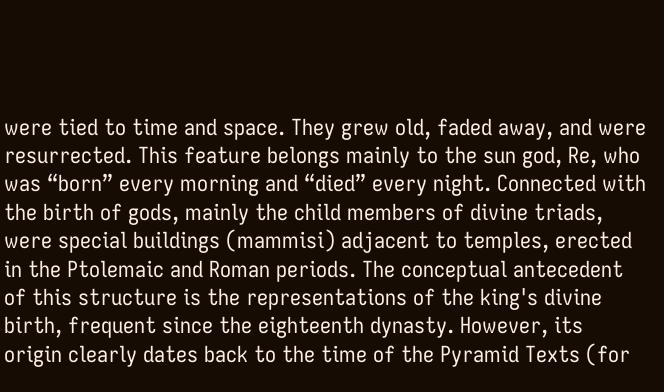were tied to time and space. They grew old, faded away, and were resurrected. This feature belongs mainly to the sun god, Re, who was “born” every morning and “died” every night. Connected with the birth of gods, mainly the child members of divine triads, were special buildings (mammisi) adjacent to temples, erected in the Ptolemaic and Roman periods. The conceptual antecedent of this structure is the representations of the king's divine birth, frequent since the eighteenth dynasty. However, its origin clearly dates back to the time of the Pyramid Texts (for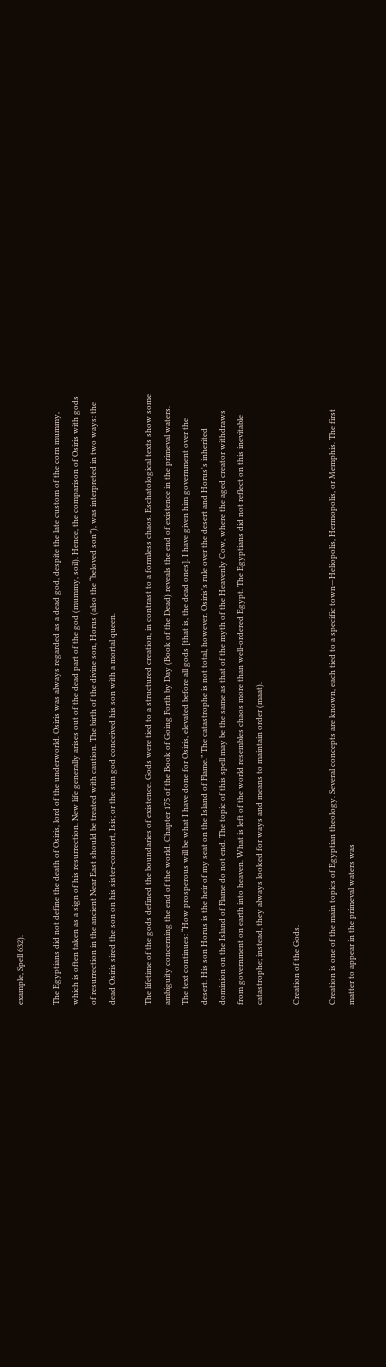example, Spell 632).

The Egyptians did not define the death of Osiris, lord of the underworld. Osiris was always regarded as a dead god, despite the late custom of the corn mummy, which is often taken as a sign of his resurrection. New life generally arises out of the dead part of the god (mummy, soil). Hence, the comparison of Osiris with gods of resurrection in the ancient Near East should be treated with caution. The birth of the divine son, Horus (also the “beloved son”), was interpreted in two ways: the dead Osiris sired the son on his sister-consort, Isis; or the sun god conceived his son with a mortal queen.

The lifetime of the gods defined the boundaries of existence. Gods were tied to a structured creation, in contrast to a formless chaos. Eschatological texts show some ambiguity concerning the end of the world. Chapter 175 of the Book of Going Forth by Day (Book of the Dead) reveals the end of existence in the primeval waters. The text continues: “How prosperous will be what I have done for Osiris, elevated before all gods [that is, the dead ones]. I have given him government over the desert. His son Horus is the heir of my seat on the Island of Flame.” The catastrophe is not total, however. Osiris's rule over the desert and Horus's inherited dominion on the Island of Flame do not end. The topic of this spell may be the same as that of the myth of the Heavenly Cow, where the aged creator withdraws from government on earth into heaven. What is left of the world resembles chaos more than well-ordered Egypt. The Egyptians did not reflect on this inevitable catastrophe; instead, they always looked for ways and means to maintain order (maat).

Creation of the Gods.

Creation is one of the main topics of Egyptian theology. Several concepts are known, each tied to a specific town—Heliopolis, Hermopolis, or Memphis. The first matter to appear in the primeval waters was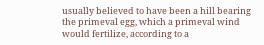usually believed to have been a hill bearing the primeval egg, which a primeval wind would fertilize, according to a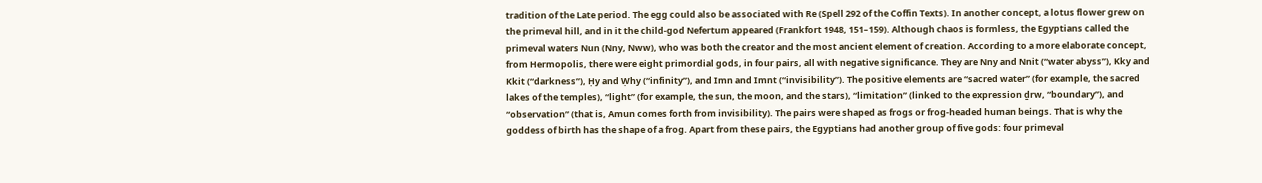tradition of the Late period. The egg could also be associated with Re (Spell 292 of the Coffin Texts). In another concept, a lotus flower grew on the primeval hill, and in it the child-god Nefertum appeared (Frankfort 1948, 151–159). Although chaos is formless, the Egyptians called the primeval waters Nun (Nny, Nww), who was both the creator and the most ancient element of creation. According to a more elaborate concept, from Hermopolis, there were eight primordial gods, in four pairs, all with negative significance. They are Nny and Nnit (“water abyss”), Kky and Kkit (“darkness”), Ḥy and Ẉhy (“infinity”), and Imn and Imnt (“invisibility”). The positive elements are “sacred water” (for example, the sacred lakes of the temples), “light” (for example, the sun, the moon, and the stars), “limitation” (linked to the expression ḏrw, “boundary”), and “observation” (that is, Amun comes forth from invisibility). The pairs were shaped as frogs or frog-headed human beings. That is why the goddess of birth has the shape of a frog. Apart from these pairs, the Egyptians had another group of five gods: four primeval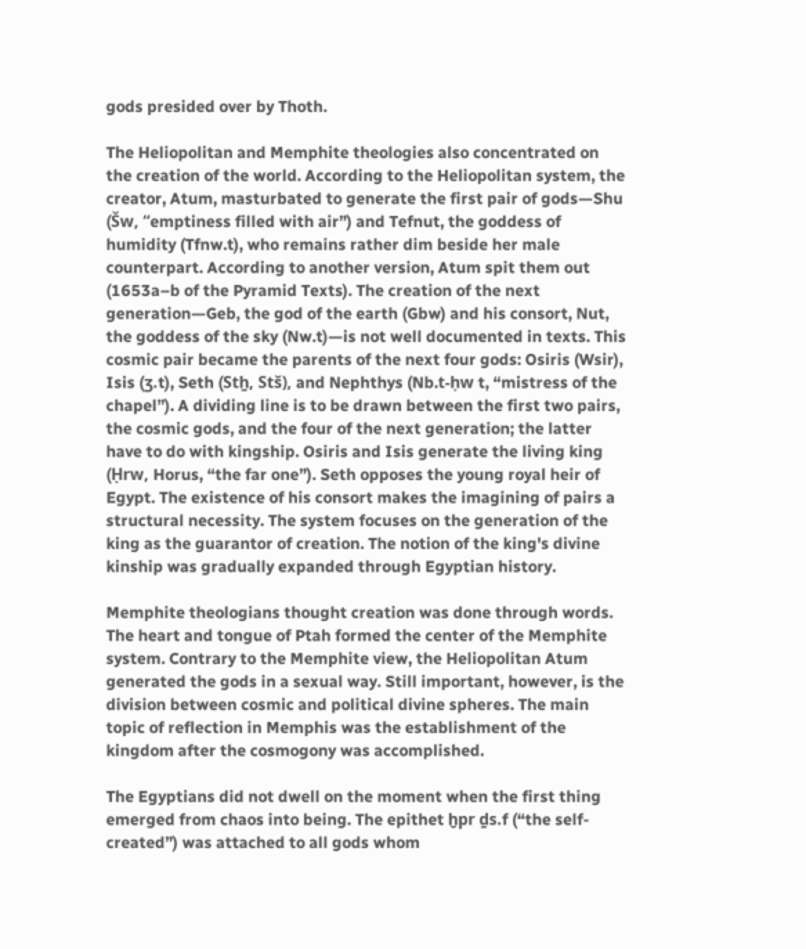gods presided over by Thoth.

The Heliopolitan and Memphite theologies also concentrated on the creation of the world. According to the Heliopolitan system, the creator, Atum, masturbated to generate the first pair of gods—Shu (Šw, “emptiness filled with air”) and Tefnut, the goddess of humidity (Tfnw.t), who remains rather dim beside her male counterpart. According to another version, Atum spit them out (1653a–b of the Pyramid Texts). The creation of the next generation—Geb, the god of the earth (Gbw) and his consort, Nut, the goddess of the sky (Nw.t)—is not well documented in texts. This cosmic pair became the parents of the next four gods: Osiris (Wsir), Isis (ʒ.t), Seth (Stẖ, Stš), and Nephthys (Nb.t-ḥw t, “mistress of the chapel”). A dividing line is to be drawn between the first two pairs, the cosmic gods, and the four of the next generation; the latter have to do with kingship. Osiris and Isis generate the living king (Ḥrw, Horus, “the far one”). Seth opposes the young royal heir of Egypt. The existence of his consort makes the imagining of pairs a structural necessity. The system focuses on the generation of the king as the guarantor of creation. The notion of the king's divine kinship was gradually expanded through Egyptian history.

Memphite theologians thought creation was done through words. The heart and tongue of Ptah formed the center of the Memphite system. Contrary to the Memphite view, the Heliopolitan Atum generated the gods in a sexual way. Still important, however, is the division between cosmic and political divine spheres. The main topic of reflection in Memphis was the establishment of the kingdom after the cosmogony was accomplished.

The Egyptians did not dwell on the moment when the first thing emerged from chaos into being. The epithet ḫpr ḏs.f (“the self-created”) was attached to all gods whom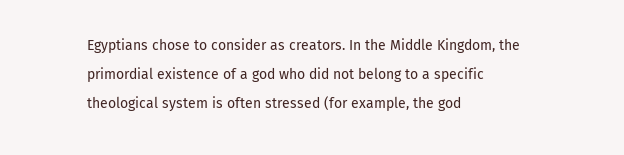Egyptians chose to consider as creators. In the Middle Kingdom, the primordial existence of a god who did not belong to a specific theological system is often stressed (for example, the god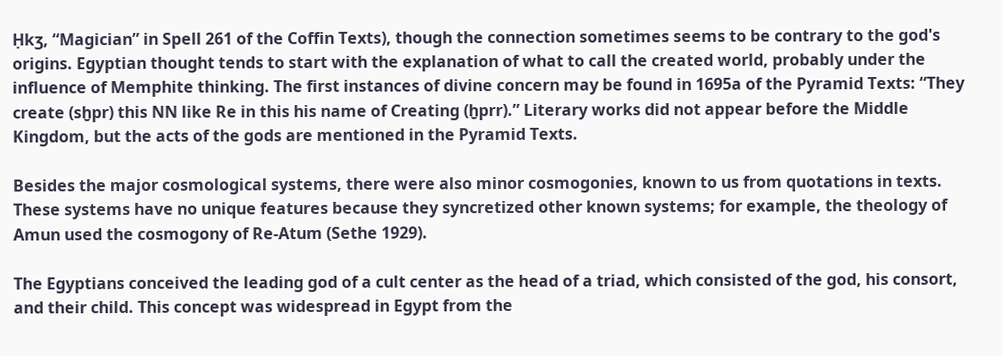Ḥkʒ, “Magician” in Spell 261 of the Coffin Texts), though the connection sometimes seems to be contrary to the god's origins. Egyptian thought tends to start with the explanation of what to call the created world, probably under the influence of Memphite thinking. The first instances of divine concern may be found in 1695a of the Pyramid Texts: “They create (sḫpr) this NN like Re in this his name of Creating (ḫprr).” Literary works did not appear before the Middle Kingdom, but the acts of the gods are mentioned in the Pyramid Texts.

Besides the major cosmological systems, there were also minor cosmogonies, known to us from quotations in texts. These systems have no unique features because they syncretized other known systems; for example, the theology of Amun used the cosmogony of Re-Atum (Sethe 1929).

The Egyptians conceived the leading god of a cult center as the head of a triad, which consisted of the god, his consort, and their child. This concept was widespread in Egypt from the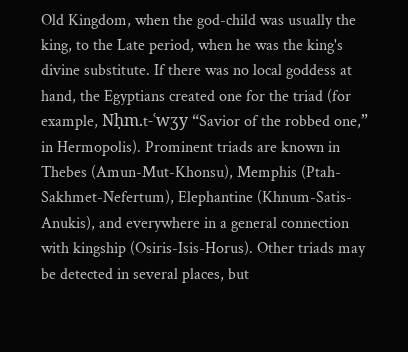Old Kingdom, when the god-child was usually the king, to the Late period, when he was the king's divine substitute. If there was no local goddess at hand, the Egyptians created one for the triad (for example, Nḥm.t-ʿwʒy “Savior of the robbed one,” in Hermopolis). Prominent triads are known in Thebes (Amun-Mut-Khonsu), Memphis (Ptah-Sakhmet-Nefertum), Elephantine (Khnum-Satis-Anukis), and everywhere in a general connection with kingship (Osiris-Isis-Horus). Other triads may be detected in several places, but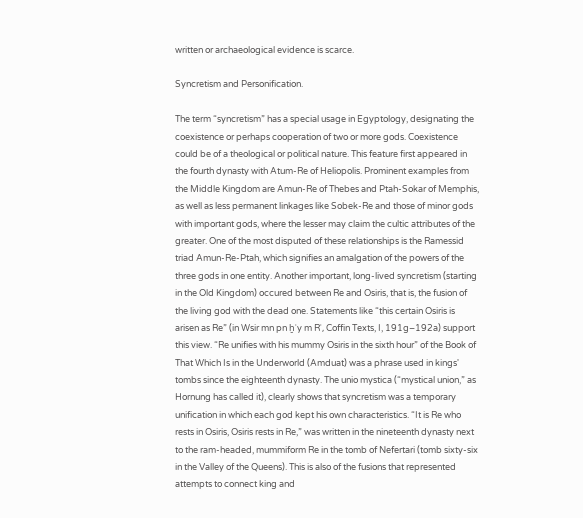written or archaeological evidence is scarce.

Syncretism and Personification.

The term “syncretism” has a special usage in Egyptology, designating the coexistence or perhaps cooperation of two or more gods. Coexistence could be of a theological or political nature. This feature first appeared in the fourth dynasty with Atum-Re of Heliopolis. Prominent examples from the Middle Kingdom are Amun-Re of Thebes and Ptah-Sokar of Memphis, as well as less permanent linkages like Sobek-Re and those of minor gods with important gods, where the lesser may claim the cultic attributes of the greater. One of the most disputed of these relationships is the Ramessid triad Amun-Re-Ptah, which signifies an amalgation of the powers of the three gods in one entity. Another important, long-lived syncretism (starting in the Old Kingdom) occured between Re and Osiris, that is, the fusion of the living god with the dead one. Statements like “this certain Osiris is arisen as Re” (in Wsir mn pn ḫʿy m Rʿ, Coffin Texts, I, 191g–192a) support this view. “Re unifies with his mummy Osiris in the sixth hour” of the Book of That Which Is in the Underworld (Amduat) was a phrase used in kings' tombs since the eighteenth dynasty. The unio mystica (“mystical union,” as Hornung has called it), clearly shows that syncretism was a temporary unification in which each god kept his own characteristics. “It is Re who rests in Osiris, Osiris rests in Re,” was written in the nineteenth dynasty next to the ram-headed, mummiform Re in the tomb of Nefertari (tomb sixty-six in the Valley of the Queens). This is also of the fusions that represented attempts to connect king and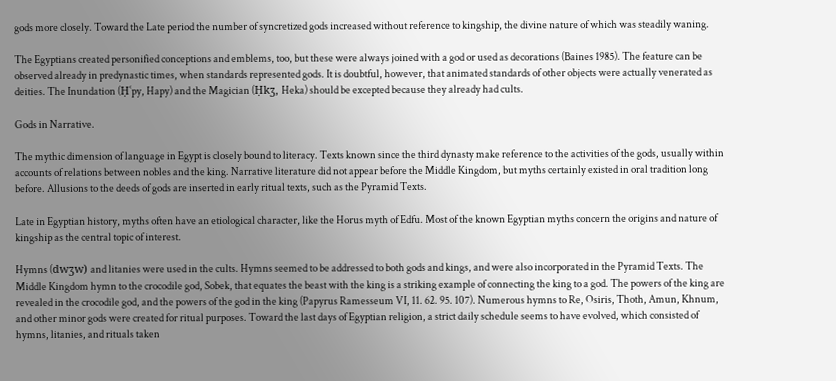gods more closely. Toward the Late period the number of syncretized gods increased without reference to kingship, the divine nature of which was steadily waning.

The Egyptians created personified conceptions and emblems, too, but these were always joined with a god or used as decorations (Baines 1985). The feature can be observed already in predynastic times, when standards represented gods. It is doubtful, however, that animated standards of other objects were actually venerated as deities. The Inundation (Ḥʿpy, Hapy) and the Magician (Ḥkʒ, Heka) should be excepted because they already had cults.

Gods in Narrative.

The mythic dimension of language in Egypt is closely bound to literacy. Texts known since the third dynasty make reference to the activities of the gods, usually within accounts of relations between nobles and the king. Narrative literature did not appear before the Middle Kingdom, but myths certainly existed in oral tradition long before. Allusions to the deeds of gods are inserted in early ritual texts, such as the Pyramid Texts.

Late in Egyptian history, myths often have an etiological character, like the Horus myth of Edfu. Most of the known Egyptian myths concern the origins and nature of kingship as the central topic of interest.

Hymns (dwʒw) and litanies were used in the cults. Hymns seemed to be addressed to both gods and kings, and were also incorporated in the Pyramid Texts. The Middle Kingdom hymn to the crocodile god, Sobek, that equates the beast with the king is a striking example of connecting the king to a god. The powers of the king are revealed in the crocodile god, and the powers of the god in the king (Papyrus Ramesseum VI, 11. 62. 95. 107). Numerous hymns to Re, Osiris, Thoth, Amun, Khnum, and other minor gods were created for ritual purposes. Toward the last days of Egyptian religion, a strict daily schedule seems to have evolved, which consisted of hymns, litanies, and rituals taken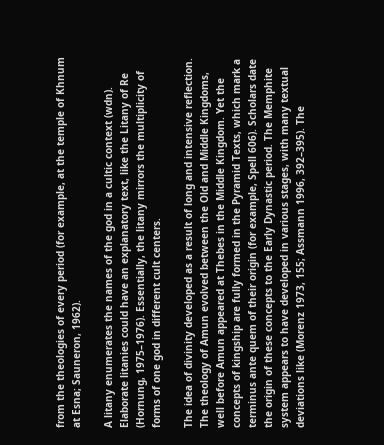from the theologies of every period (for example, at the temple of Khnum at Esna; Sauneron, 1962).

A litany enumerates the names of the god in a cultic context (wdn). Elaborate litanies could have an explanatory text, like the Litany of Re (Hornung, 1975–1976). Essentially, the litany mirrors the multiplicity of forms of one god in different cult centers.

The idea of divinity developed as a result of long and intensive reflection. The theology of Amun evolved between the Old and Middle Kingdoms, well before Amun appeared at Thebes in the Middle Kingdom. Yet the concepts of kingship are fully formed in the Pyramid Texts, which mark a terminus ante quem of their origin (for example, Spell 606). Scholars date the origin of these concepts to the Early Dynastic period. The Memphite system appears to have developed in various stages, with many textual deviations like (Morenz 1973, 155; Assmann 1996, 392–395). The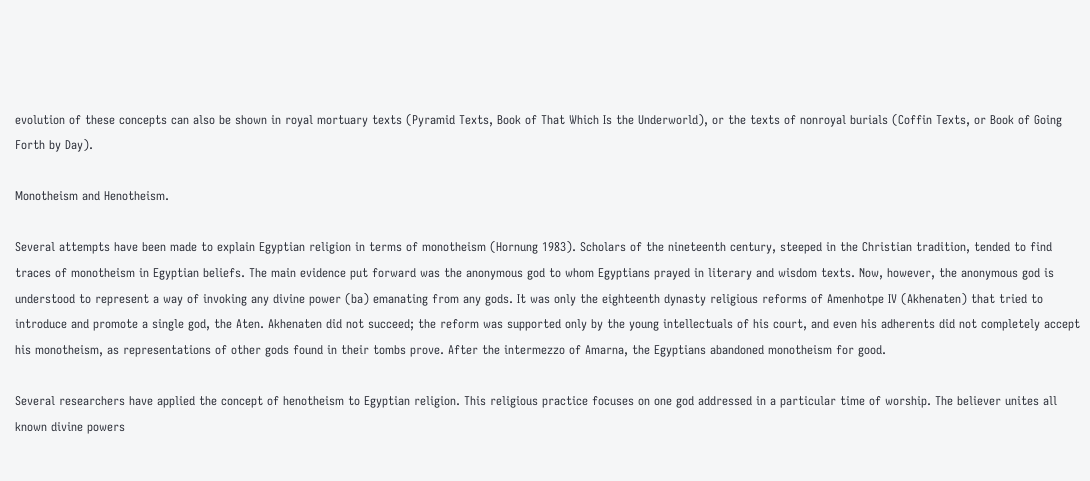evolution of these concepts can also be shown in royal mortuary texts (Pyramid Texts, Book of That Which Is the Underworld), or the texts of nonroyal burials (Coffin Texts, or Book of Going Forth by Day).

Monotheism and Henotheism.

Several attempts have been made to explain Egyptian religion in terms of monotheism (Hornung 1983). Scholars of the nineteenth century, steeped in the Christian tradition, tended to find traces of monotheism in Egyptian beliefs. The main evidence put forward was the anonymous god to whom Egyptians prayed in literary and wisdom texts. Now, however, the anonymous god is understood to represent a way of invoking any divine power (ba) emanating from any gods. It was only the eighteenth dynasty religious reforms of Amenhotpe IV (Akhenaten) that tried to introduce and promote a single god, the Aten. Akhenaten did not succeed; the reform was supported only by the young intellectuals of his court, and even his adherents did not completely accept his monotheism, as representations of other gods found in their tombs prove. After the intermezzo of Amarna, the Egyptians abandoned monotheism for good.

Several researchers have applied the concept of henotheism to Egyptian religion. This religious practice focuses on one god addressed in a particular time of worship. The believer unites all known divine powers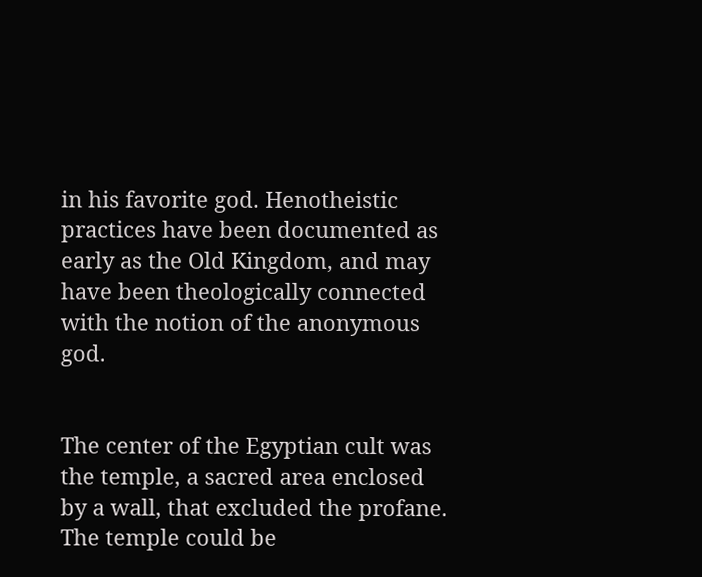in his favorite god. Henotheistic practices have been documented as early as the Old Kingdom, and may have been theologically connected with the notion of the anonymous god.


The center of the Egyptian cult was the temple, a sacred area enclosed by a wall, that excluded the profane. The temple could be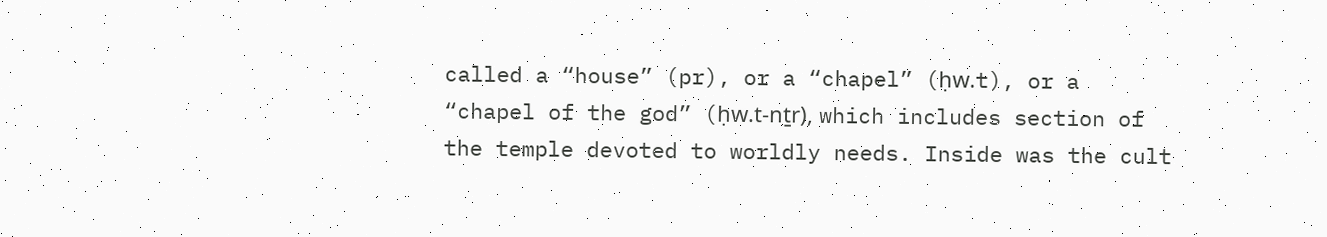called a “house” (pr), or a “chapel” (ḥw.t), or a “chapel of the god” (ḥw.t-nṯr), which includes section of the temple devoted to worldly needs. Inside was the cult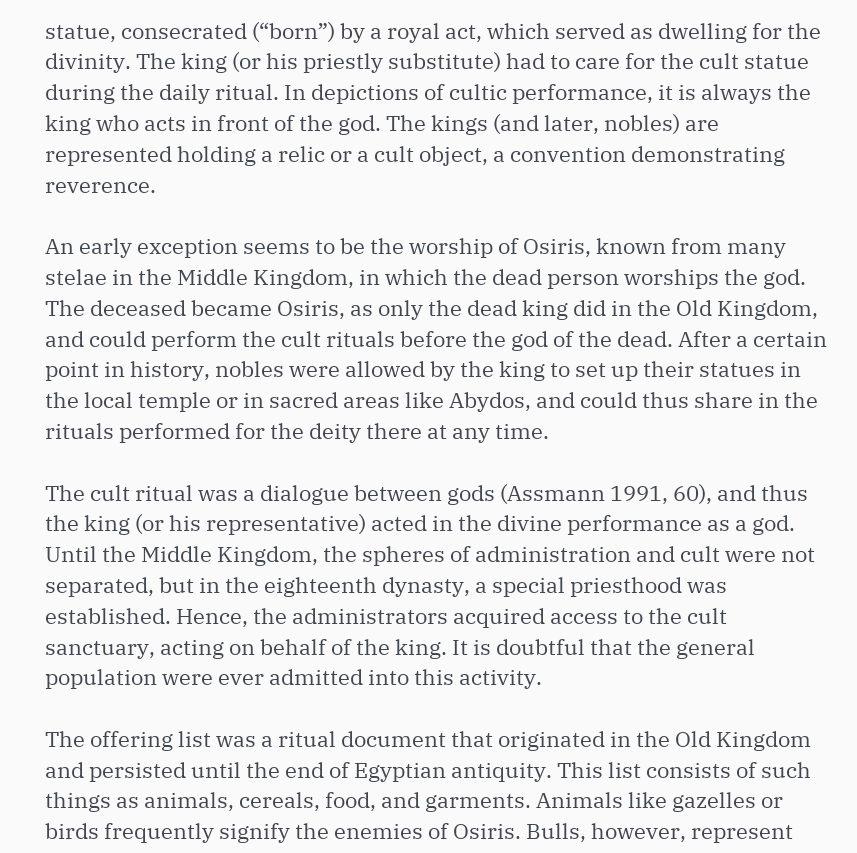statue, consecrated (“born”) by a royal act, which served as dwelling for the divinity. The king (or his priestly substitute) had to care for the cult statue during the daily ritual. In depictions of cultic performance, it is always the king who acts in front of the god. The kings (and later, nobles) are represented holding a relic or a cult object, a convention demonstrating reverence.

An early exception seems to be the worship of Osiris, known from many stelae in the Middle Kingdom, in which the dead person worships the god. The deceased became Osiris, as only the dead king did in the Old Kingdom, and could perform the cult rituals before the god of the dead. After a certain point in history, nobles were allowed by the king to set up their statues in the local temple or in sacred areas like Abydos, and could thus share in the rituals performed for the deity there at any time.

The cult ritual was a dialogue between gods (Assmann 1991, 60), and thus the king (or his representative) acted in the divine performance as a god. Until the Middle Kingdom, the spheres of administration and cult were not separated, but in the eighteenth dynasty, a special priesthood was established. Hence, the administrators acquired access to the cult sanctuary, acting on behalf of the king. It is doubtful that the general population were ever admitted into this activity.

The offering list was a ritual document that originated in the Old Kingdom and persisted until the end of Egyptian antiquity. This list consists of such things as animals, cereals, food, and garments. Animals like gazelles or birds frequently signify the enemies of Osiris. Bulls, however, represent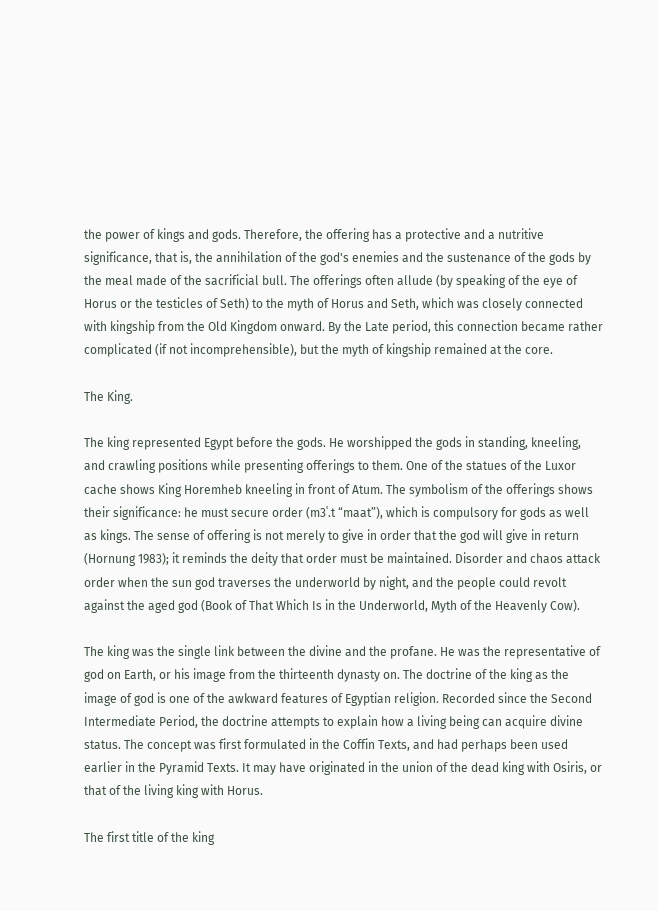the power of kings and gods. Therefore, the offering has a protective and a nutritive significance, that is, the annihilation of the god's enemies and the sustenance of the gods by the meal made of the sacrificial bull. The offerings often allude (by speaking of the eye of Horus or the testicles of Seth) to the myth of Horus and Seth, which was closely connected with kingship from the Old Kingdom onward. By the Late period, this connection became rather complicated (if not incomprehensible), but the myth of kingship remained at the core.

The King.

The king represented Egypt before the gods. He worshipped the gods in standing, kneeling, and crawling positions while presenting offerings to them. One of the statues of the Luxor cache shows King Horemheb kneeling in front of Atum. The symbolism of the offerings shows their significance: he must secure order (m3ʿ.t “maat”), which is compulsory for gods as well as kings. The sense of offering is not merely to give in order that the god will give in return (Hornung 1983); it reminds the deity that order must be maintained. Disorder and chaos attack order when the sun god traverses the underworld by night, and the people could revolt against the aged god (Book of That Which Is in the Underworld, Myth of the Heavenly Cow).

The king was the single link between the divine and the profane. He was the representative of god on Earth, or his image from the thirteenth dynasty on. The doctrine of the king as the image of god is one of the awkward features of Egyptian religion. Recorded since the Second Intermediate Period, the doctrine attempts to explain how a living being can acquire divine status. The concept was first formulated in the Coffin Texts, and had perhaps been used earlier in the Pyramid Texts. It may have originated in the union of the dead king with Osiris, or that of the living king with Horus.

The first title of the king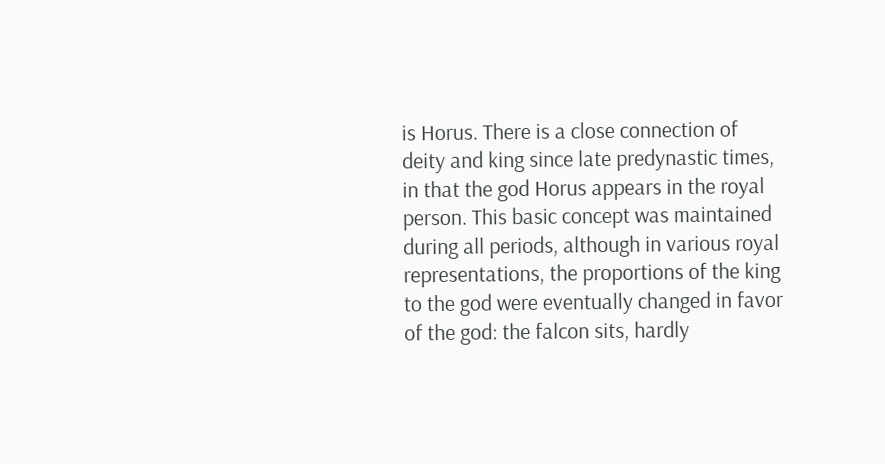is Horus. There is a close connection of deity and king since late predynastic times, in that the god Horus appears in the royal person. This basic concept was maintained during all periods, although in various royal representations, the proportions of the king to the god were eventually changed in favor of the god: the falcon sits, hardly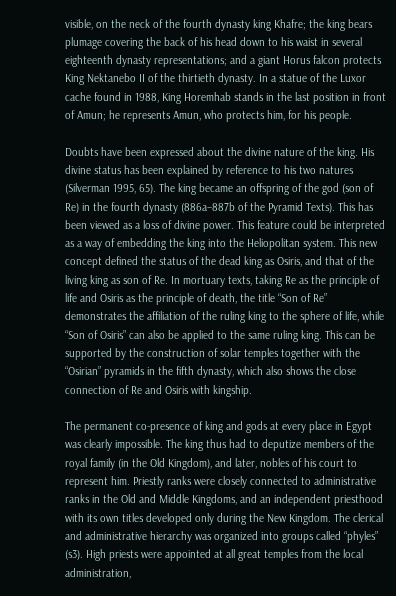visible, on the neck of the fourth dynasty king Khafre; the king bears plumage covering the back of his head down to his waist in several eighteenth dynasty representations; and a giant Horus falcon protects King Nektanebo II of the thirtieth dynasty. In a statue of the Luxor cache found in 1988, King Horemhab stands in the last position in front of Amun; he represents Amun, who protects him, for his people.

Doubts have been expressed about the divine nature of the king. His divine status has been explained by reference to his two natures (Silverman 1995, 65). The king became an offspring of the god (son of Re) in the fourth dynasty (886a–887b of the Pyramid Texts). This has been viewed as a loss of divine power. This feature could be interpreted as a way of embedding the king into the Heliopolitan system. This new concept defined the status of the dead king as Osiris, and that of the living king as son of Re. In mortuary texts, taking Re as the principle of life and Osiris as the principle of death, the title “Son of Re” demonstrates the affiliation of the ruling king to the sphere of life, while “Son of Osiris” can also be applied to the same ruling king. This can be supported by the construction of solar temples together with the “Osirian” pyramids in the fifth dynasty, which also shows the close connection of Re and Osiris with kingship.

The permanent co-presence of king and gods at every place in Egypt was clearly impossible. The king thus had to deputize members of the royal family (in the Old Kingdom), and later, nobles of his court to represent him. Priestly ranks were closely connected to administrative ranks in the Old and Middle Kingdoms, and an independent priesthood with its own titles developed only during the New Kingdom. The clerical and administrative hierarchy was organized into groups called “phyles” (s3). High priests were appointed at all great temples from the local administration,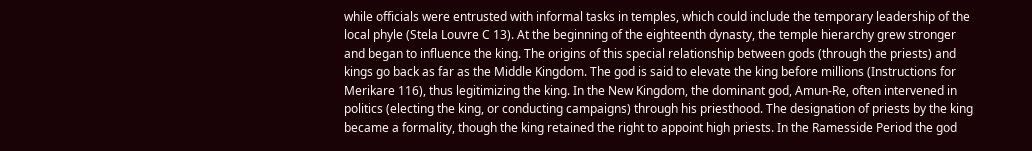while officials were entrusted with informal tasks in temples, which could include the temporary leadership of the local phyle (Stela Louvre C 13). At the beginning of the eighteenth dynasty, the temple hierarchy grew stronger and began to influence the king. The origins of this special relationship between gods (through the priests) and kings go back as far as the Middle Kingdom. The god is said to elevate the king before millions (Instructions for Merikare 116), thus legitimizing the king. In the New Kingdom, the dominant god, Amun-Re, often intervened in politics (electing the king, or conducting campaigns) through his priesthood. The designation of priests by the king became a formality, though the king retained the right to appoint high priests. In the Ramesside Period the god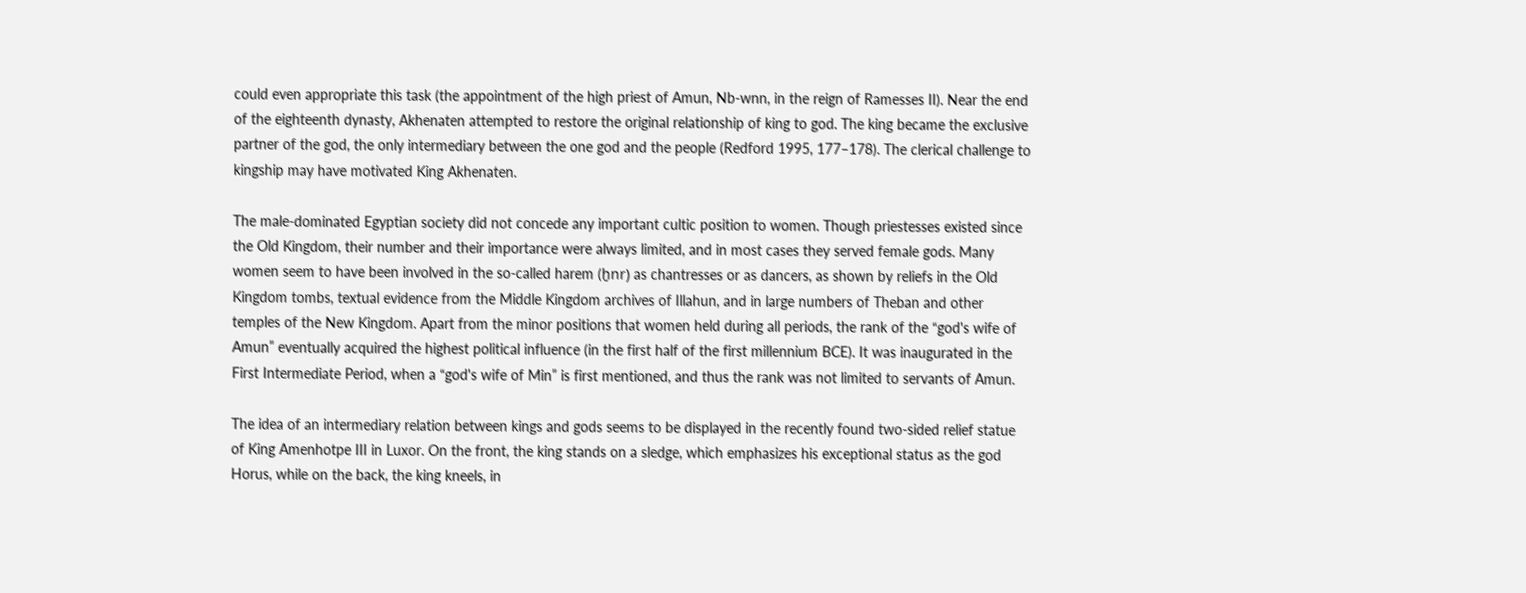could even appropriate this task (the appointment of the high priest of Amun, Nb-wnn, in the reign of Ramesses II). Near the end of the eighteenth dynasty, Akhenaten attempted to restore the original relationship of king to god. The king became the exclusive partner of the god, the only intermediary between the one god and the people (Redford 1995, 177–178). The clerical challenge to kingship may have motivated King Akhenaten.

The male-dominated Egyptian society did not concede any important cultic position to women. Though priestesses existed since the Old Kingdom, their number and their importance were always limited, and in most cases they served female gods. Many women seem to have been involved in the so-called harem (ḫnr) as chantresses or as dancers, as shown by reliefs in the Old Kingdom tombs, textual evidence from the Middle Kingdom archives of Illahun, and in large numbers of Theban and other temples of the New Kingdom. Apart from the minor positions that women held during all periods, the rank of the “god's wife of Amun” eventually acquired the highest political influence (in the first half of the first millennium BCE). It was inaugurated in the First Intermediate Period, when a “god's wife of Min” is first mentioned, and thus the rank was not limited to servants of Amun.

The idea of an intermediary relation between kings and gods seems to be displayed in the recently found two-sided relief statue of King Amenhotpe III in Luxor. On the front, the king stands on a sledge, which emphasizes his exceptional status as the god Horus, while on the back, the king kneels, in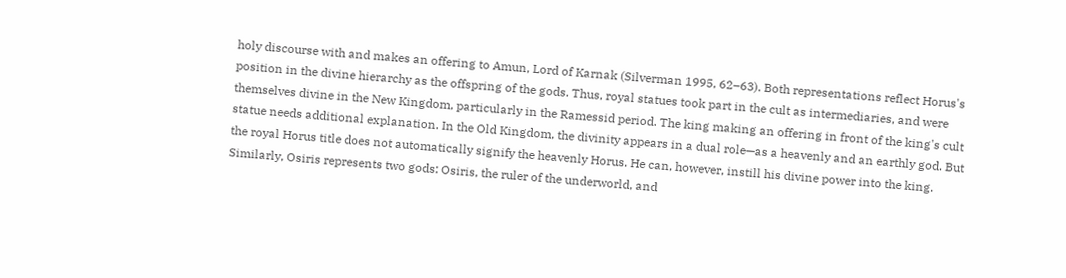holy discourse with and makes an offering to Amun, Lord of Karnak (Silverman 1995, 62–63). Both representations reflect Horus's position in the divine hierarchy as the offspring of the gods. Thus, royal statues took part in the cult as intermediaries, and were themselves divine in the New Kingdom, particularly in the Ramessid period. The king making an offering in front of the king's cult statue needs additional explanation. In the Old Kingdom, the divinity appears in a dual role—as a heavenly and an earthly god. But the royal Horus title does not automatically signify the heavenly Horus. He can, however, instill his divine power into the king. Similarly, Osiris represents two gods: Osiris, the ruler of the underworld, and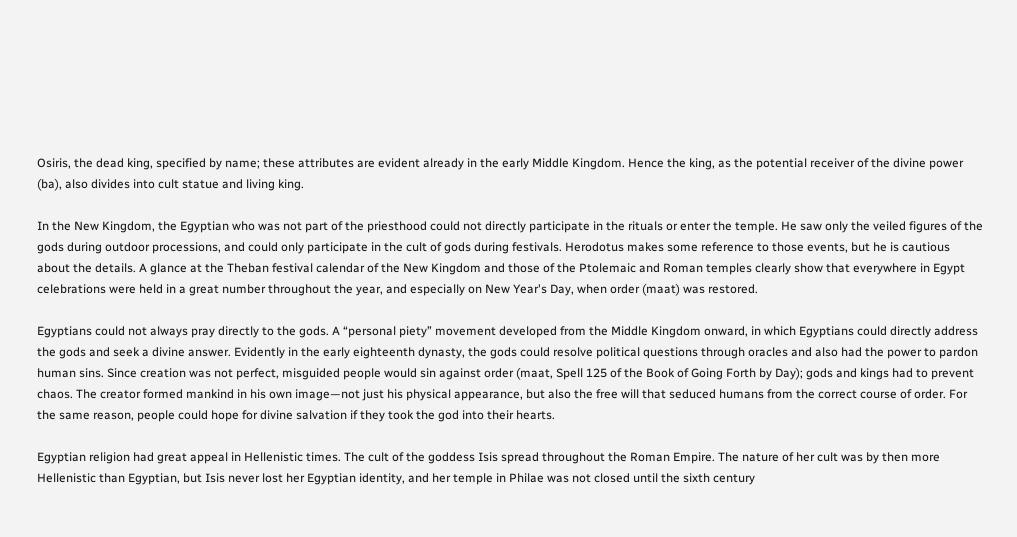Osiris, the dead king, specified by name; these attributes are evident already in the early Middle Kingdom. Hence the king, as the potential receiver of the divine power (ba), also divides into cult statue and living king.

In the New Kingdom, the Egyptian who was not part of the priesthood could not directly participate in the rituals or enter the temple. He saw only the veiled figures of the gods during outdoor processions, and could only participate in the cult of gods during festivals. Herodotus makes some reference to those events, but he is cautious about the details. A glance at the Theban festival calendar of the New Kingdom and those of the Ptolemaic and Roman temples clearly show that everywhere in Egypt celebrations were held in a great number throughout the year, and especially on New Year's Day, when order (maat) was restored.

Egyptians could not always pray directly to the gods. A “personal piety” movement developed from the Middle Kingdom onward, in which Egyptians could directly address the gods and seek a divine answer. Evidently in the early eighteenth dynasty, the gods could resolve political questions through oracles and also had the power to pardon human sins. Since creation was not perfect, misguided people would sin against order (maat, Spell 125 of the Book of Going Forth by Day); gods and kings had to prevent chaos. The creator formed mankind in his own image—not just his physical appearance, but also the free will that seduced humans from the correct course of order. For the same reason, people could hope for divine salvation if they took the god into their hearts.

Egyptian religion had great appeal in Hellenistic times. The cult of the goddess Isis spread throughout the Roman Empire. The nature of her cult was by then more Hellenistic than Egyptian, but Isis never lost her Egyptian identity, and her temple in Philae was not closed until the sixth century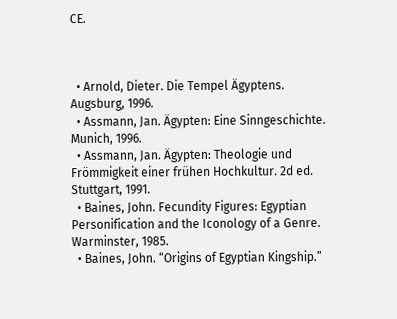CE.



  • Arnold, Dieter. Die Tempel Ägyptens. Augsburg, 1996.
  • Assmann, Jan. Ägypten: Eine Sinngeschichte. Munich, 1996.
  • Assmann, Jan. Ägypten: Theologie und Frömmigkeit einer frühen Hochkultur. 2d ed. Stuttgart, 1991.
  • Baines, John. Fecundity Figures: Egyptian Personification and the Iconology of a Genre. Warminster, 1985.
  • Baines, John. “Origins of Egyptian Kingship.”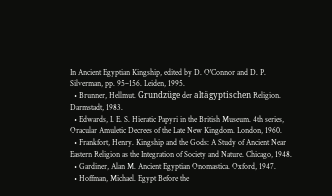In Ancient Egyptian Kingship, edited by D. O'Connor and D. P. Silverman, pp. 95–156. Leiden, 1995.
  • Brunner, Hellmut. Grundzüge der altägyptischen Religion. Darmstadt, 1983.
  • Edwards, I. E. S. Hieratic Papyri in the British Museum. 4th series, Oracular Amuletic Decrees of the Late New Kingdom. London, 1960.
  • Frankfort, Henry. Kingship and the Gods: A Study of Ancient Near Eastern Religion as the Integration of Society and Nature. Chicago, 1948.
  • Gardiner, Alan M. Ancient Egyptian Onomastica. Oxford, 1947.
  • Hoffman, Michael. Egypt Before the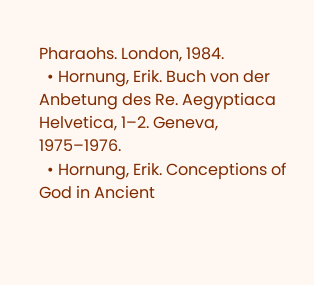Pharaohs. London, 1984.
  • Hornung, Erik. Buch von der Anbetung des Re. Aegyptiaca Helvetica, 1–2. Geneva, 1975–1976.
  • Hornung, Erik. Conceptions of God in Ancient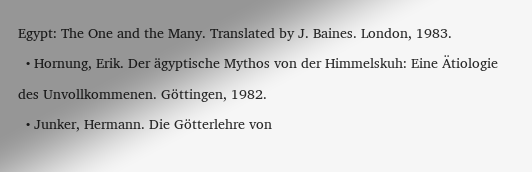Egypt: The One and the Many. Translated by J. Baines. London, 1983.
  • Hornung, Erik. Der ägyptische Mythos von der Himmelskuh: Eine Ätiologie des Unvollkommenen. Göttingen, 1982.
  • Junker, Hermann. Die Götterlehre von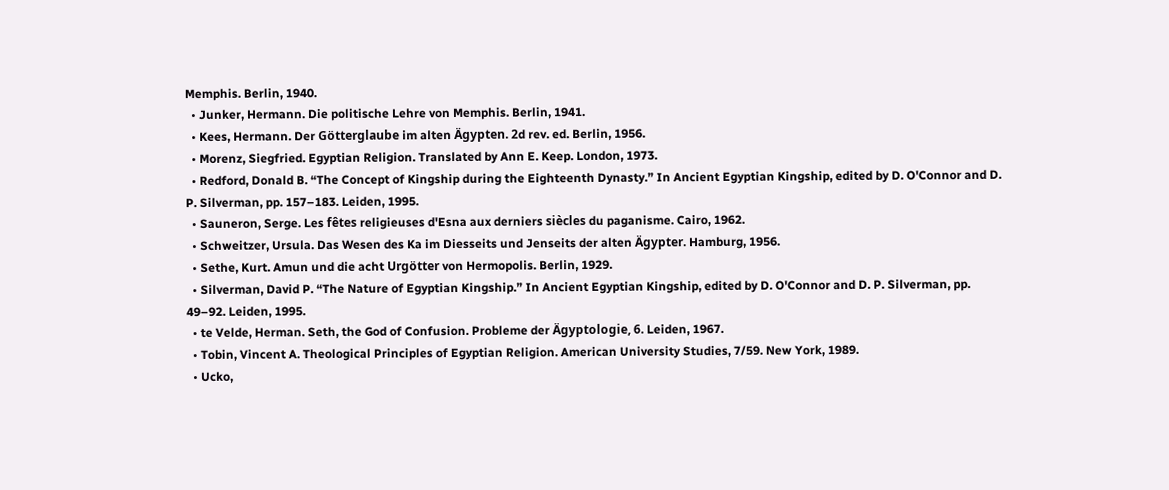Memphis. Berlin, 1940.
  • Junker, Hermann. Die politische Lehre von Memphis. Berlin, 1941.
  • Kees, Hermann. Der Götterglaube im alten Ägypten. 2d rev. ed. Berlin, 1956.
  • Morenz, Siegfried. Egyptian Religion. Translated by Ann E. Keep. London, 1973.
  • Redford, Donald B. “The Concept of Kingship during the Eighteenth Dynasty.” In Ancient Egyptian Kingship, edited by D. O'Connor and D. P. Silverman, pp. 157–183. Leiden, 1995.
  • Sauneron, Serge. Les fêtes religieuses d'Esna aux derniers siècles du paganisme. Cairo, 1962.
  • Schweitzer, Ursula. Das Wesen des Ka im Diesseits und Jenseits der alten Ägypter. Hamburg, 1956.
  • Sethe, Kurt. Amun und die acht Urgötter von Hermopolis. Berlin, 1929.
  • Silverman, David P. “The Nature of Egyptian Kingship.” In Ancient Egyptian Kingship, edited by D. O'Connor and D. P. Silverman, pp. 49–92. Leiden, 1995.
  • te Velde, Herman. Seth, the God of Confusion. Probleme der Ägyptologie, 6. Leiden, 1967.
  • Tobin, Vincent A. Theological Principles of Egyptian Religion. American University Studies, 7/59. New York, 1989.
  • Ucko,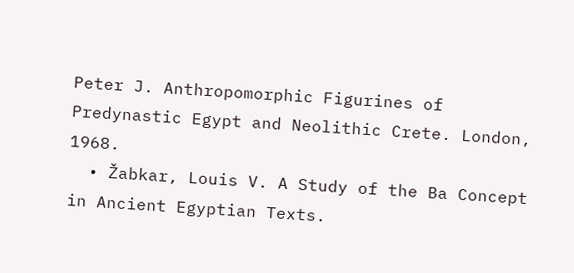Peter J. Anthropomorphic Figurines of Predynastic Egypt and Neolithic Crete. London, 1968.
  • Žabkar, Louis V. A Study of the Ba Concept in Ancient Egyptian Texts.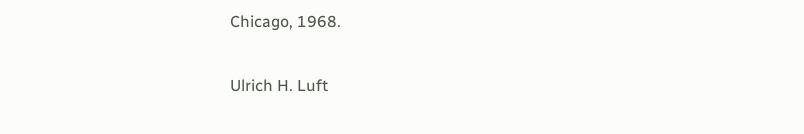Chicago, 1968.

Ulrich H. Luft